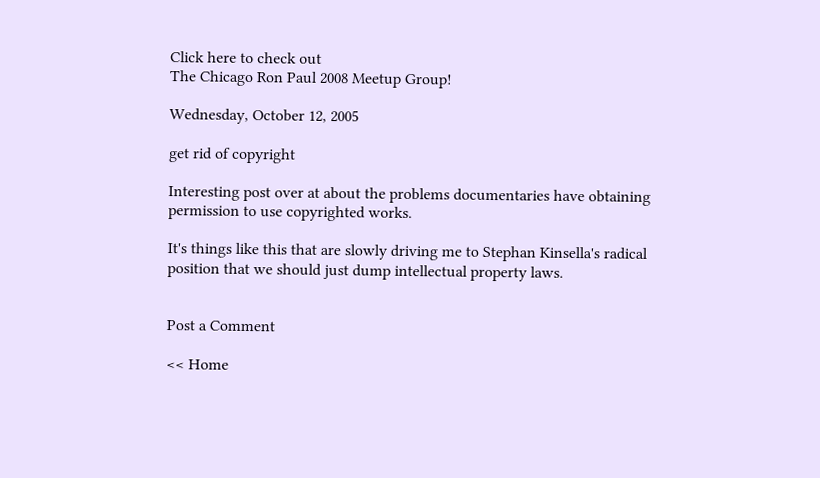Click here to check out
The Chicago Ron Paul 2008 Meetup Group!

Wednesday, October 12, 2005

get rid of copyright

Interesting post over at about the problems documentaries have obtaining permission to use copyrighted works.

It's things like this that are slowly driving me to Stephan Kinsella's radical position that we should just dump intellectual property laws.


Post a Comment

<< Home